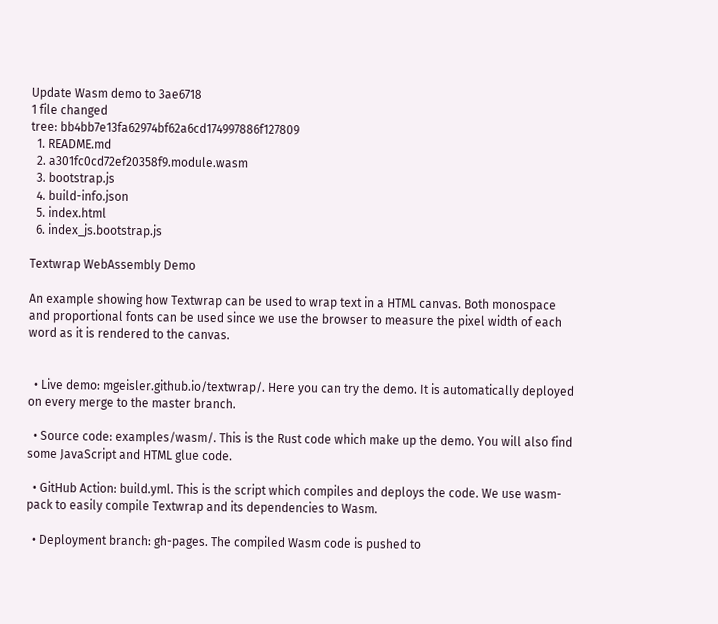Update Wasm demo to 3ae6718
1 file changed
tree: bb4bb7e13fa62974bf62a6cd174997886f127809
  1. README.md
  2. a301fc0cd72ef20358f9.module.wasm
  3. bootstrap.js
  4. build-info.json
  5. index.html
  6. index_js.bootstrap.js

Textwrap WebAssembly Demo

An example showing how Textwrap can be used to wrap text in a HTML canvas. Both monospace and proportional fonts can be used since we use the browser to measure the pixel width of each word as it is rendered to the canvas.


  • Live demo: mgeisler.github.io/textwrap/. Here you can try the demo. It is automatically deployed on every merge to the master branch.

  • Source code: examples/wasm/. This is the Rust code which make up the demo. You will also find some JavaScript and HTML glue code.

  • GitHub Action: build.yml. This is the script which compiles and deploys the code. We use wasm-pack to easily compile Textwrap and its dependencies to Wasm.

  • Deployment branch: gh-pages. The compiled Wasm code is pushed to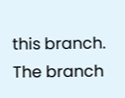this branch. The branch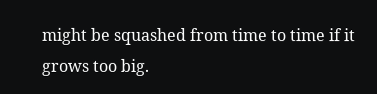might be squashed from time to time if it grows too big.